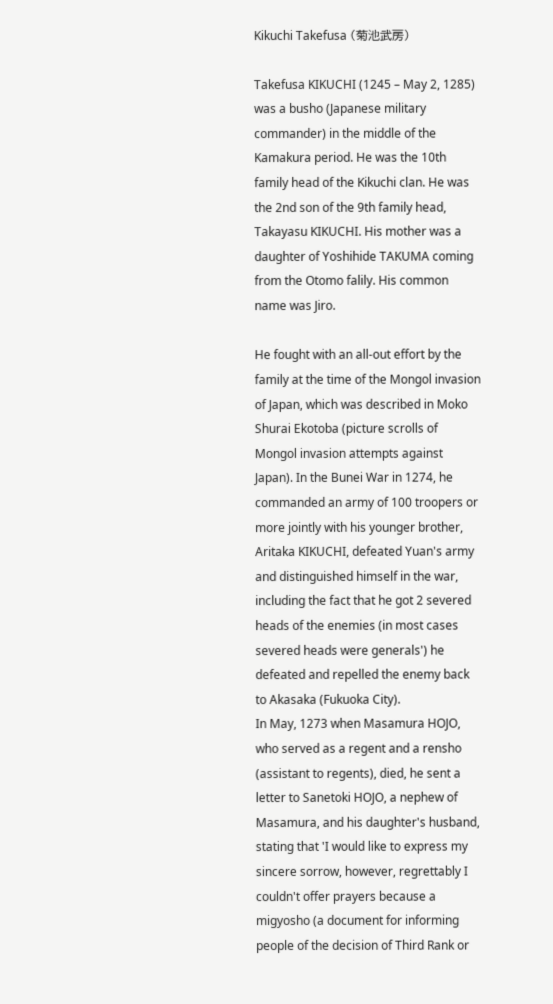Kikuchi Takefusa (菊池武房)

Takefusa KIKUCHI (1245 – May 2, 1285) was a busho (Japanese military commander) in the middle of the Kamakura period. He was the 10th family head of the Kikuchi clan. He was the 2nd son of the 9th family head, Takayasu KIKUCHI. His mother was a daughter of Yoshihide TAKUMA coming from the Otomo falily. His common name was Jiro.

He fought with an all-out effort by the family at the time of the Mongol invasion of Japan, which was described in Moko Shurai Ekotoba (picture scrolls of Mongol invasion attempts against Japan). In the Bunei War in 1274, he commanded an army of 100 troopers or more jointly with his younger brother, Aritaka KIKUCHI, defeated Yuan's army and distinguished himself in the war, including the fact that he got 2 severed heads of the enemies (in most cases severed heads were generals') he defeated and repelled the enemy back to Akasaka (Fukuoka City).
In May, 1273 when Masamura HOJO, who served as a regent and a rensho (assistant to regents), died, he sent a letter to Sanetoki HOJO, a nephew of Masamura, and his daughter's husband, stating that 'I would like to express my sincere sorrow, however, regrettably I couldn't offer prayers because a migyosho (a document for informing people of the decision of Third Rank or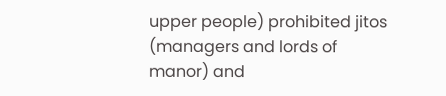upper people) prohibited jitos (managers and lords of manor) and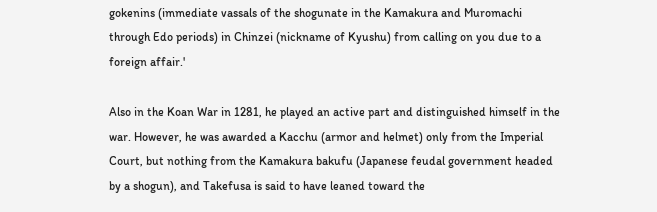gokenins (immediate vassals of the shogunate in the Kamakura and Muromachi through Edo periods) in Chinzei (nickname of Kyushu) from calling on you due to a foreign affair.'

Also in the Koan War in 1281, he played an active part and distinguished himself in the war. However, he was awarded a Kacchu (armor and helmet) only from the Imperial Court, but nothing from the Kamakura bakufu (Japanese feudal government headed by a shogun), and Takefusa is said to have leaned toward the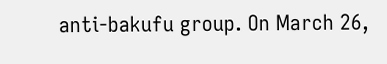anti-bakufu group. On March 26,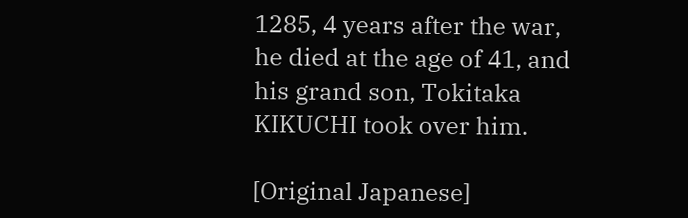1285, 4 years after the war, he died at the age of 41, and his grand son, Tokitaka KIKUCHI took over him.

[Original Japanese]